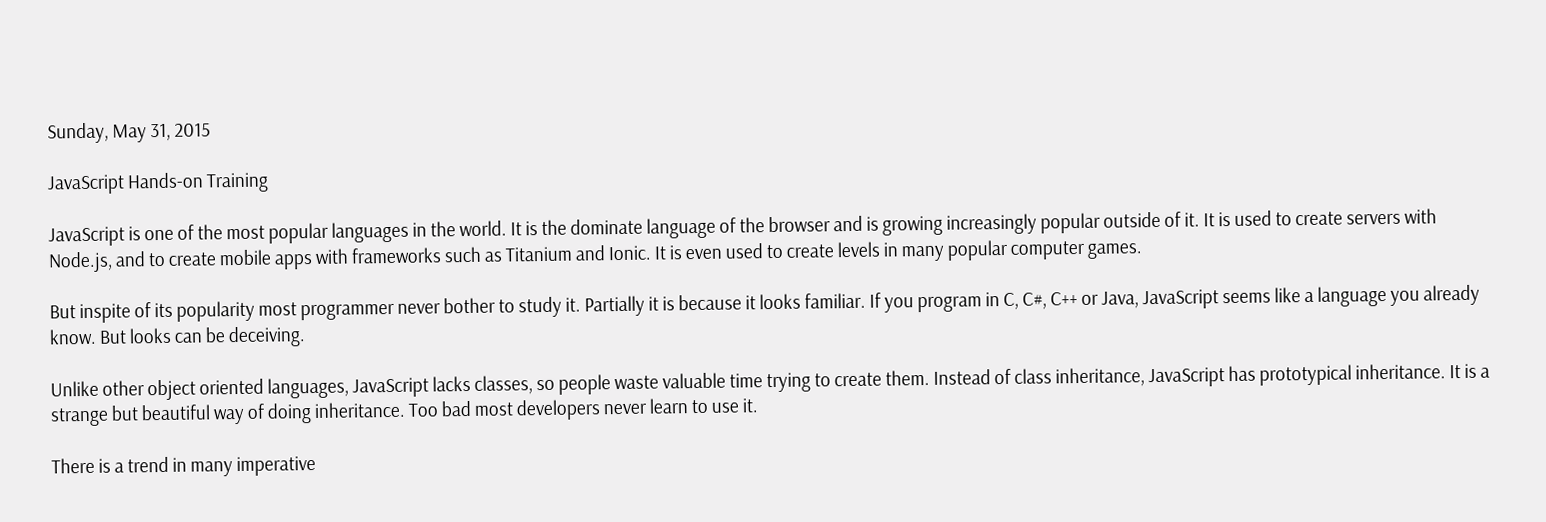Sunday, May 31, 2015

JavaScript Hands-on Training

JavaScript is one of the most popular languages in the world. It is the dominate language of the browser and is growing increasingly popular outside of it. It is used to create servers with Node.js, and to create mobile apps with frameworks such as Titanium and Ionic. It is even used to create levels in many popular computer games.

But inspite of its popularity most programmer never bother to study it. Partially it is because it looks familiar. If you program in C, C#, C++ or Java, JavaScript seems like a language you already know. But looks can be deceiving.

Unlike other object oriented languages, JavaScript lacks classes, so people waste valuable time trying to create them. Instead of class inheritance, JavaScript has prototypical inheritance. It is a strange but beautiful way of doing inheritance. Too bad most developers never learn to use it.

There is a trend in many imperative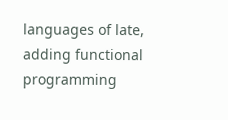languages of late, adding functional programming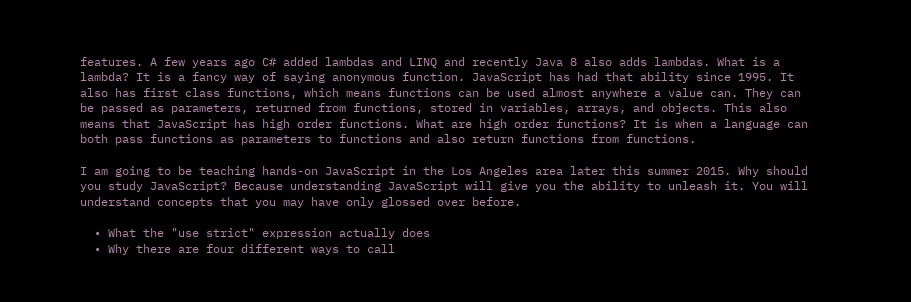features. A few years ago C# added lambdas and LINQ and recently Java 8 also adds lambdas. What is a lambda? It is a fancy way of saying anonymous function. JavaScript has had that ability since 1995. It also has first class functions, which means functions can be used almost anywhere a value can. They can be passed as parameters, returned from functions, stored in variables, arrays, and objects. This also means that JavaScript has high order functions. What are high order functions? It is when a language can both pass functions as parameters to functions and also return functions from functions.

I am going to be teaching hands-on JavaScript in the Los Angeles area later this summer 2015. Why should you study JavaScript? Because understanding JavaScript will give you the ability to unleash it. You will understand concepts that you may have only glossed over before.

  • What the "use strict" expression actually does
  • Why there are four different ways to call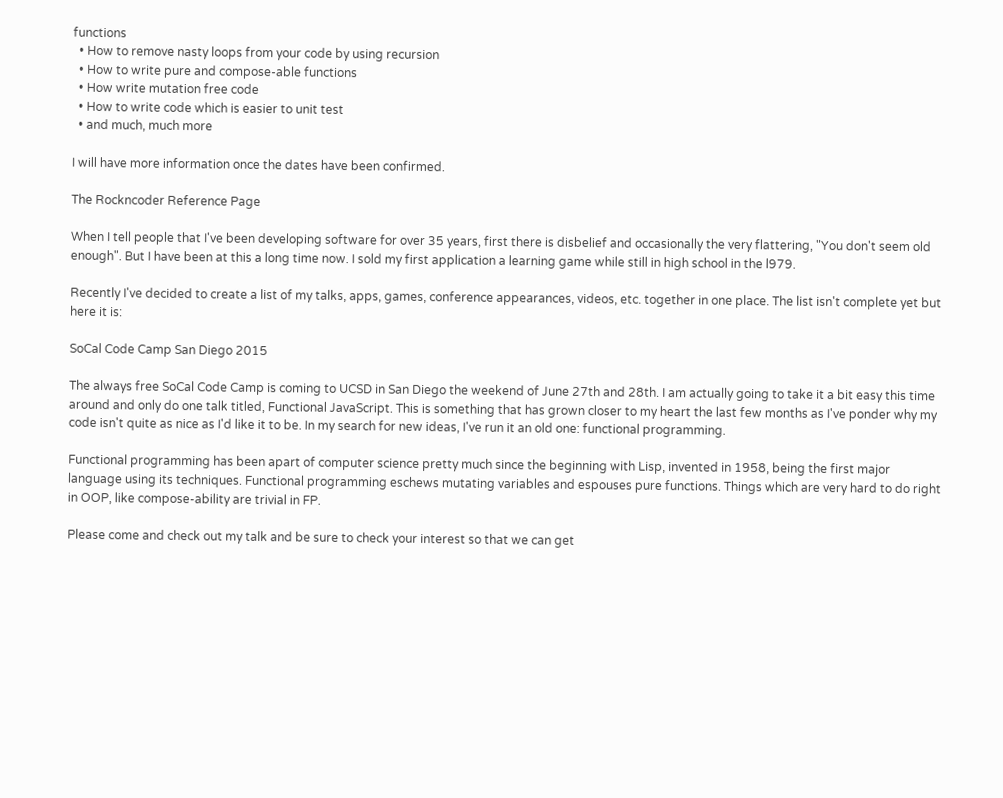functions
  • How to remove nasty loops from your code by using recursion
  • How to write pure and compose-able functions
  • How write mutation free code
  • How to write code which is easier to unit test
  • and much, much more

I will have more information once the dates have been confirmed.

The Rockncoder Reference Page

When I tell people that I've been developing software for over 35 years, first there is disbelief and occasionally the very flattering, "You don't seem old enough". But I have been at this a long time now. I sold my first application a learning game while still in high school in the l979.

Recently I've decided to create a list of my talks, apps, games, conference appearances, videos, etc. together in one place. The list isn't complete yet but here it is:

SoCal Code Camp San Diego 2015

The always free SoCal Code Camp is coming to UCSD in San Diego the weekend of June 27th and 28th. I am actually going to take it a bit easy this time around and only do one talk titled, Functional JavaScript. This is something that has grown closer to my heart the last few months as I've ponder why my code isn't quite as nice as I'd like it to be. In my search for new ideas, I've run it an old one: functional programming.

Functional programming has been apart of computer science pretty much since the beginning with Lisp, invented in 1958, being the first major language using its techniques. Functional programming eschews mutating variables and espouses pure functions. Things which are very hard to do right in OOP, like compose-ability are trivial in FP.

Please come and check out my talk and be sure to check your interest so that we can get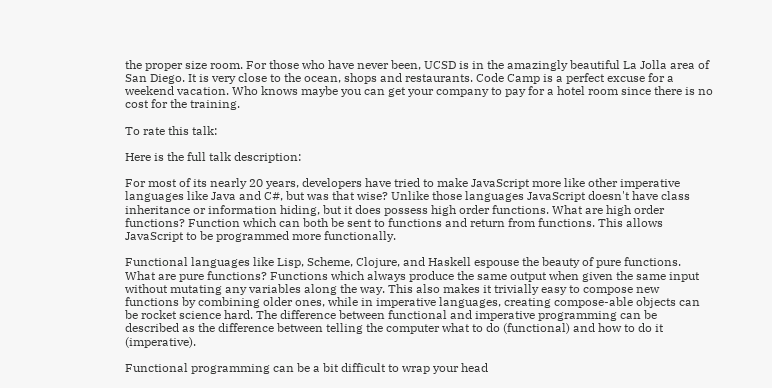the proper size room. For those who have never been, UCSD is in the amazingly beautiful La Jolla area of San Diego. It is very close to the ocean, shops and restaurants. Code Camp is a perfect excuse for a weekend vacation. Who knows maybe you can get your company to pay for a hotel room since there is no cost for the training.

To rate this talk:

Here is the full talk description:

For most of its nearly 20 years, developers have tried to make JavaScript more like other imperative languages like Java and C#, but was that wise? Unlike those languages JavaScript doesn't have class inheritance or information hiding, but it does possess high order functions. What are high order functions? Function which can both be sent to functions and return from functions. This allows JavaScript to be programmed more functionally.

Functional languages like Lisp, Scheme, Clojure, and Haskell espouse the beauty of pure functions. What are pure functions? Functions which always produce the same output when given the same input without mutating any variables along the way. This also makes it trivially easy to compose new functions by combining older ones, while in imperative languages, creating compose-able objects can be rocket science hard. The difference between functional and imperative programming can be described as the difference between telling the computer what to do (functional) and how to do it (imperative).

Functional programming can be a bit difficult to wrap your head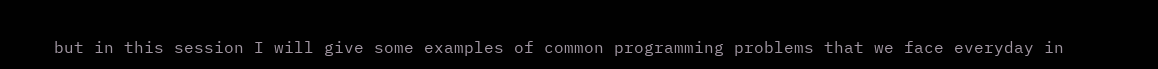but in this session I will give some examples of common programming problems that we face everyday in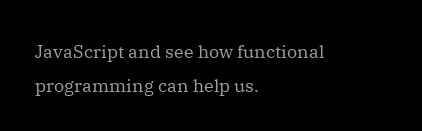JavaScript and see how functional programming can help us.